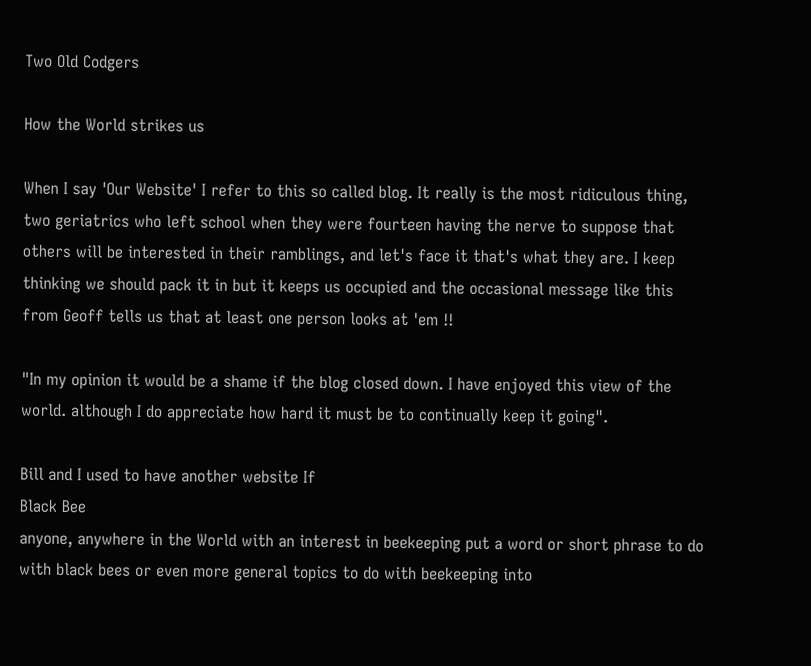Two Old Codgers

How the World strikes us

When I say 'Our Website' I refer to this so called blog. It really is the most ridiculous thing, two geriatrics who left school when they were fourteen having the nerve to suppose that others will be interested in their ramblings, and let's face it that's what they are. I keep thinking we should pack it in but it keeps us occupied and the occasional message like this from Geoff tells us that at least one person looks at 'em !!

"In my opinion it would be a shame if the blog closed down. I have enjoyed this view of the world. although I do appreciate how hard it must be to continually keep it going".

Bill and I used to have another website If
Black Bee
anyone, anywhere in the World with an interest in beekeeping put a word or short phrase to do with black bees or even more general topics to do with beekeeping into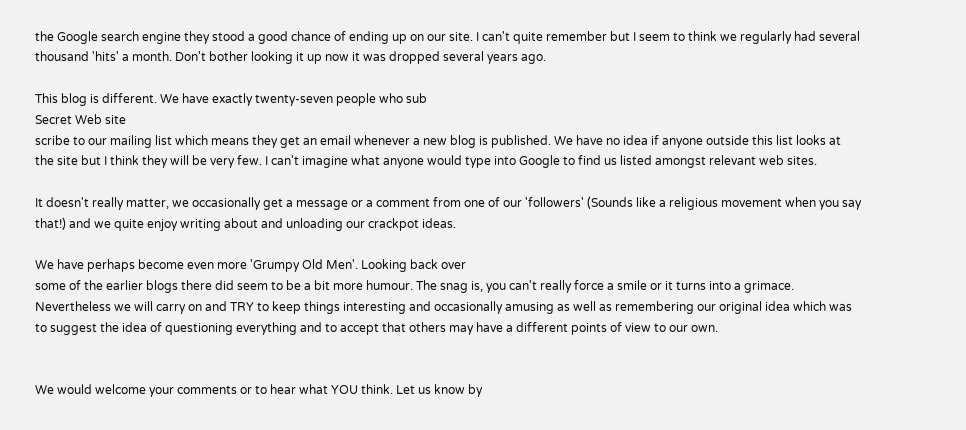the Google search engine they stood a good chance of ending up on our site. I can't quite remember but I seem to think we regularly had several thousand 'hits' a month. Don't bother looking it up now it was dropped several years ago.

This blog is different. We have exactly twenty-seven people who sub
Secret Web site
scribe to our mailing list which means they get an email whenever a new blog is published. We have no idea if anyone outside this list looks at the site but I think they will be very few. I can't imagine what anyone would type into Google to find us listed amongst relevant web sites.

It doesn't really matter, we occasionally get a message or a comment from one of our 'followers' (Sounds like a religious movement when you say that!) and we quite enjoy writing about and unloading our crackpot ideas.

We have perhaps become even more 'Grumpy Old Men'. Looking back over
some of the earlier blogs there did seem to be a bit more humour. The snag is, you can't really force a smile or it turns into a grimace. Nevertheless we will carry on and TRY to keep things interesting and occasionally amusing as well as remembering our original idea which was to suggest the idea of questioning everything and to accept that others may have a different points of view to our own.


We would welcome your comments or to hear what YOU think. Let us know by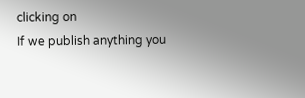clicking on
If we publish anything you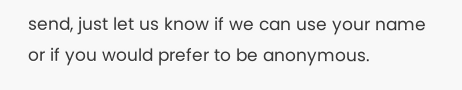send, just let us know if we can use your name or if you would prefer to be anonymous.